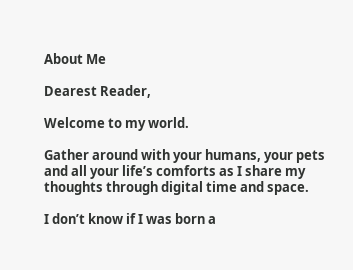About Me

Dearest Reader,

Welcome to my world.

Gather around with your humans, your pets and all your life’s comforts as I share my thoughts through digital time and space.

I don’t know if I was born a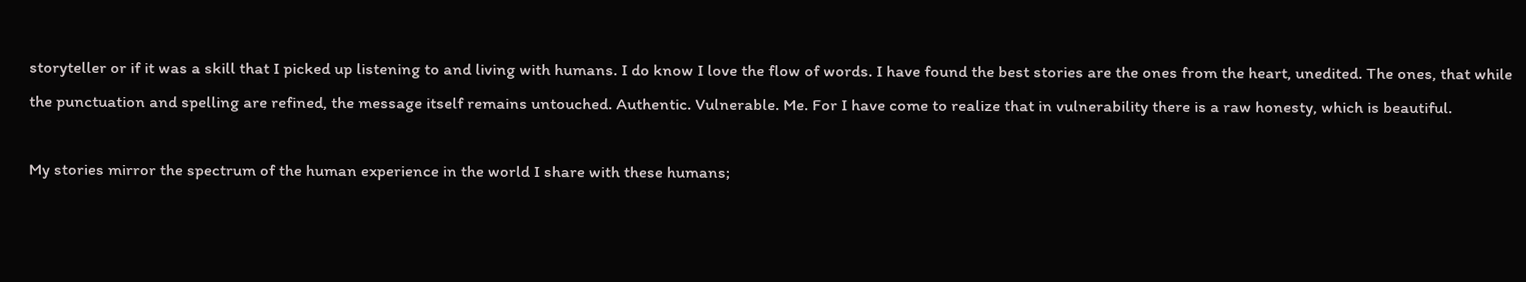storyteller or if it was a skill that I picked up listening to and living with humans. I do know I love the flow of words. I have found the best stories are the ones from the heart, unedited. The ones, that while the punctuation and spelling are refined, the message itself remains untouched. Authentic. Vulnerable. Me. For I have come to realize that in vulnerability there is a raw honesty, which is beautiful.

My stories mirror the spectrum of the human experience in the world I share with these humans;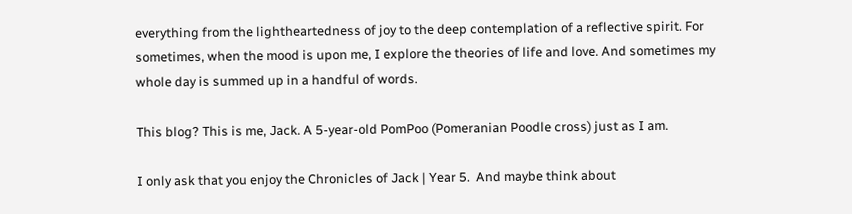everything from the lightheartedness of joy to the deep contemplation of a reflective spirit. For sometimes, when the mood is upon me, I explore the theories of life and love. And sometimes my whole day is summed up in a handful of words.

This blog? This is me, Jack. A 5-year-old PomPoo (Pomeranian Poodle cross) just as I am.

I only ask that you enjoy the Chronicles of Jack | Year 5.  And maybe think about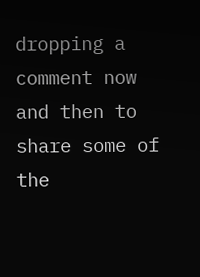dropping a comment now and then to share some of the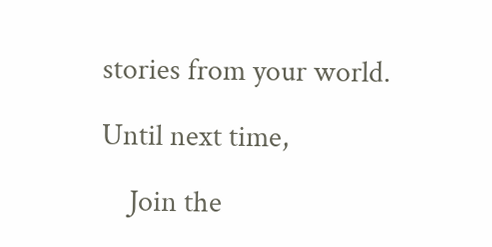stories from your world.

Until next time,

    Join the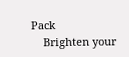Pack
    Brighten your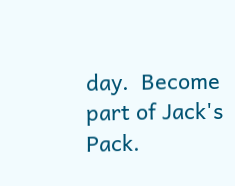day.  Become part of Jack's Pack.